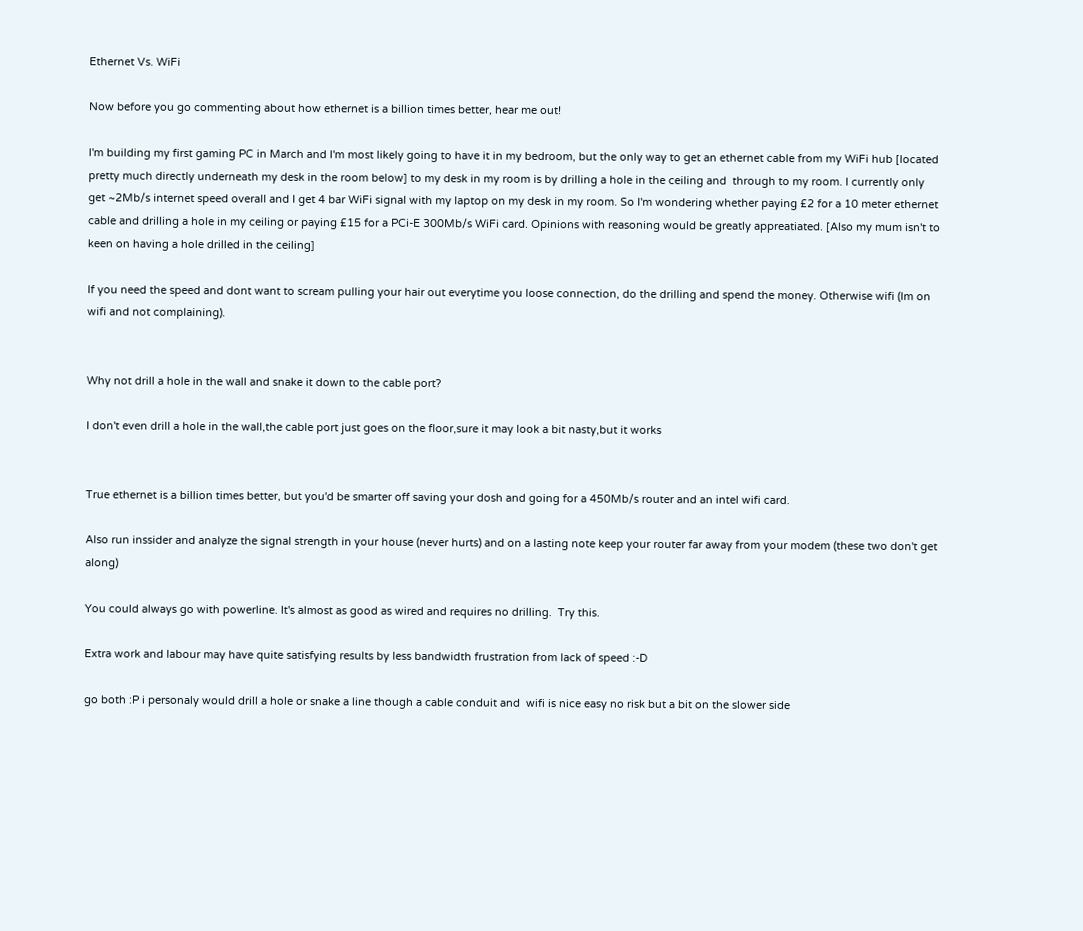Ethernet Vs. WiFi

Now before you go commenting about how ethernet is a billion times better, hear me out!

I'm building my first gaming PC in March and I'm most likely going to have it in my bedroom, but the only way to get an ethernet cable from my WiFi hub [located pretty much directly underneath my desk in the room below] to my desk in my room is by drilling a hole in the ceiling and  through to my room. I currently only get ~2Mb/s internet speed overall and I get 4 bar WiFi signal with my laptop on my desk in my room. So I'm wondering whether paying £2 for a 10 meter ethernet cable and drilling a hole in my ceiling or paying £15 for a PCi-E 300Mb/s WiFi card. Opinions with reasoning would be greatly appreatiated. [Also my mum isn't to keen on having a hole drilled in the ceiling]

If you need the speed and dont want to scream pulling your hair out everytime you loose connection, do the drilling and spend the money. Otherwise wifi (Im on wifi and not complaining).


Why not drill a hole in the wall and snake it down to the cable port?

I don't even drill a hole in the wall,the cable port just goes on the floor,sure it may look a bit nasty,but it works


True ethernet is a billion times better, but you'd be smarter off saving your dosh and going for a 450Mb/s router and an intel wifi card.

Also run inssider and analyze the signal strength in your house (never hurts) and on a lasting note keep your router far away from your modem (these two don't get along)

You could always go with powerline. It's almost as good as wired and requires no drilling.  Try this.

Extra work and labour may have quite satisfying results by less bandwidth frustration from lack of speed :-D

go both :P i personaly would drill a hole or snake a line though a cable conduit and  wifi is nice easy no risk but a bit on the slower side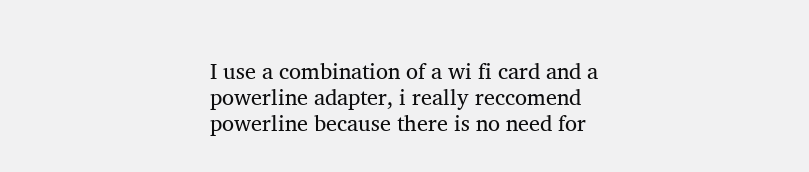I use a combination of a wi fi card and a powerline adapter, i really reccomend powerline because there is no need for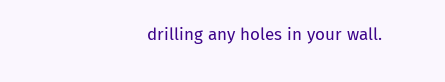drilling any holes in your wall.